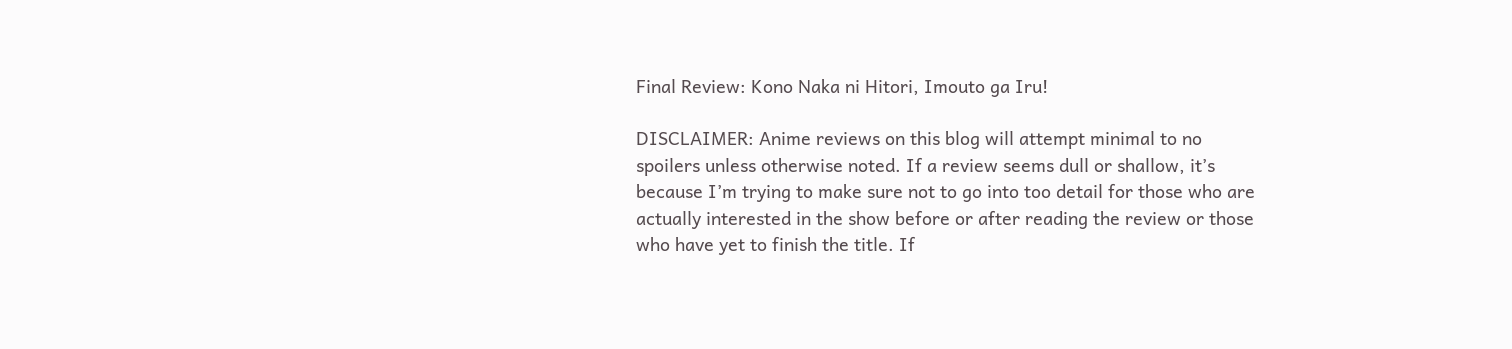Final Review: Kono Naka ni Hitori, Imouto ga Iru!

DISCLAIMER: Anime reviews on this blog will attempt minimal to no spoilers unless otherwise noted. If a review seems dull or shallow, it’s because I’m trying to make sure not to go into too detail for those who are actually interested in the show before or after reading the review or those who have yet to finish the title. If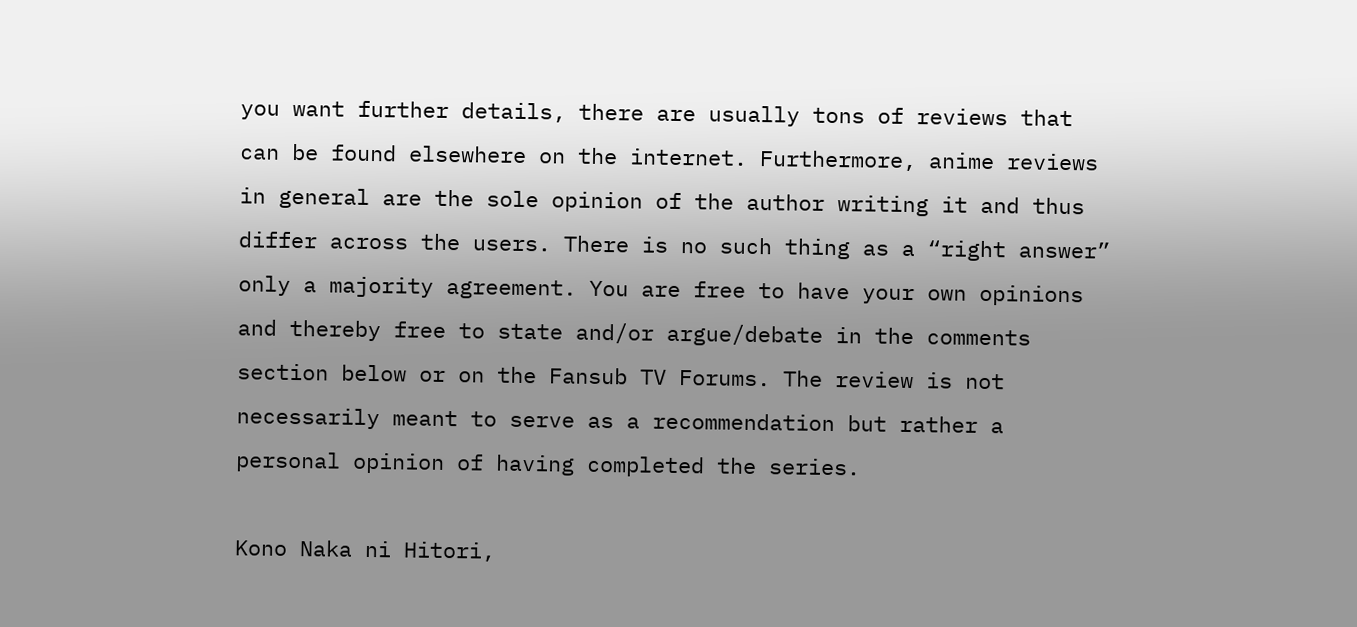you want further details, there are usually tons of reviews that can be found elsewhere on the internet. Furthermore, anime reviews in general are the sole opinion of the author writing it and thus differ across the users. There is no such thing as a “right answer” only a majority agreement. You are free to have your own opinions and thereby free to state and/or argue/debate in the comments section below or on the Fansub TV Forums. The review is not necessarily meant to serve as a recommendation but rather a personal opinion of having completed the series.

Kono Naka ni Hitori,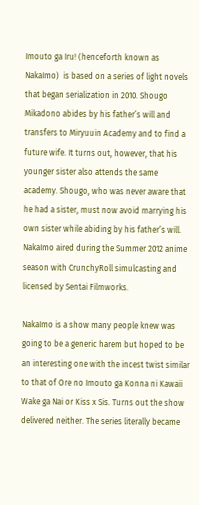Imouto ga Iru! (henceforth known as NakaImo)  is based on a series of light novels that began serialization in 2010. Shougo Mikadono abides by his father’s will and transfers to Miryuuin Academy and to find a future wife. It turns out, however, that his younger sister also attends the same academy. Shougo, who was never aware that he had a sister, must now avoid marrying his own sister while abiding by his father’s will. NakaImo aired during the Summer 2012 anime season with CrunchyRoll simulcasting and licensed by Sentai Filmworks.

NakaImo is a show many people knew was going to be a generic harem but hoped to be an interesting one with the incest twist similar to that of Ore no Imouto ga Konna ni Kawaii Wake ga Nai or Kiss x Sis. Turns out the show delivered neither. The series literally became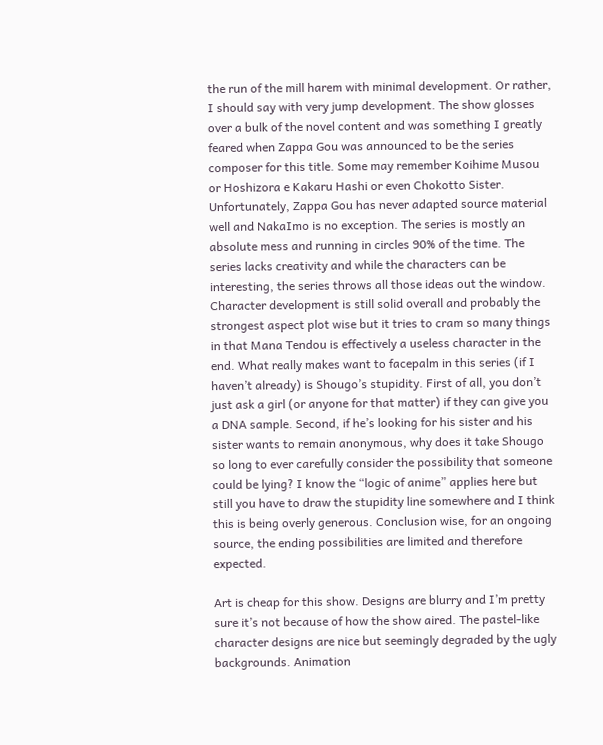the run of the mill harem with minimal development. Or rather, I should say with very jump development. The show glosses over a bulk of the novel content and was something I greatly feared when Zappa Gou was announced to be the series composer for this title. Some may remember Koihime Musou or Hoshizora e Kakaru Hashi or even Chokotto Sister. Unfortunately, Zappa Gou has never adapted source material well and NakaImo is no exception. The series is mostly an absolute mess and running in circles 90% of the time. The series lacks creativity and while the characters can be interesting, the series throws all those ideas out the window. Character development is still solid overall and probably the strongest aspect plot wise but it tries to cram so many things in that Mana Tendou is effectively a useless character in the end. What really makes want to facepalm in this series (if I haven’t already) is Shougo’s stupidity. First of all, you don’t just ask a girl (or anyone for that matter) if they can give you a DNA sample. Second, if he’s looking for his sister and his sister wants to remain anonymous, why does it take Shougo so long to ever carefully consider the possibility that someone could be lying? I know the “logic of anime” applies here but still you have to draw the stupidity line somewhere and I think this is being overly generous. Conclusion wise, for an ongoing source, the ending possibilities are limited and therefore expected.

Art is cheap for this show. Designs are blurry and I’m pretty sure it’s not because of how the show aired. The pastel-like character designs are nice but seemingly degraded by the ugly backgrounds. Animation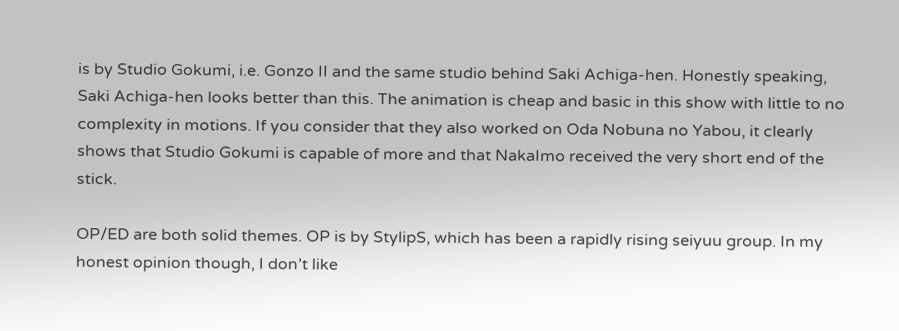is by Studio Gokumi, i.e. Gonzo II and the same studio behind Saki Achiga-hen. Honestly speaking, Saki Achiga-hen looks better than this. The animation is cheap and basic in this show with little to no complexity in motions. If you consider that they also worked on Oda Nobuna no Yabou, it clearly shows that Studio Gokumi is capable of more and that NakaImo received the very short end of the stick.

OP/ED are both solid themes. OP is by StylipS, which has been a rapidly rising seiyuu group. In my honest opinion though, I don’t like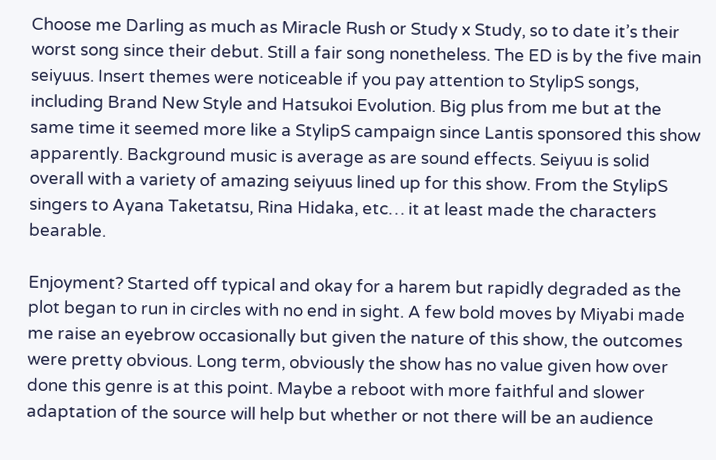Choose me Darling as much as Miracle Rush or Study x Study, so to date it’s their worst song since their debut. Still a fair song nonetheless. The ED is by the five main seiyuus. Insert themes were noticeable if you pay attention to StylipS songs, including Brand New Style and Hatsukoi Evolution. Big plus from me but at the same time it seemed more like a StylipS campaign since Lantis sponsored this show apparently. Background music is average as are sound effects. Seiyuu is solid overall with a variety of amazing seiyuus lined up for this show. From the StylipS singers to Ayana Taketatsu, Rina Hidaka, etc… it at least made the characters bearable.

Enjoyment? Started off typical and okay for a harem but rapidly degraded as the plot began to run in circles with no end in sight. A few bold moves by Miyabi made me raise an eyebrow occasionally but given the nature of this show, the outcomes were pretty obvious. Long term, obviously the show has no value given how over done this genre is at this point. Maybe a reboot with more faithful and slower adaptation of the source will help but whether or not there will be an audience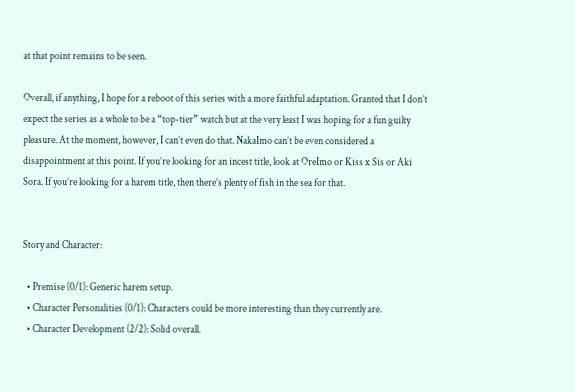at that point remains to be seen.

Overall, if anything, I hope for a reboot of this series with a more faithful adaptation. Granted that I don’t expect the series as a whole to be a “top-tier” watch but at the very least I was hoping for a fun guilty pleasure. At the moment, however, I can’t even do that. NakaImo can’t be even considered a disappointment at this point. If you’re looking for an incest title, look at OreImo or Kiss x Sis or Aki Sora. If you’re looking for a harem title, then there’s plenty of fish in the sea for that.


Story and Character:

  • Premise (0/1): Generic harem setup.
  • Character Personalities (0/1): Characters could be more interesting than they currently are.
  • Character Development (2/2): Solid overall.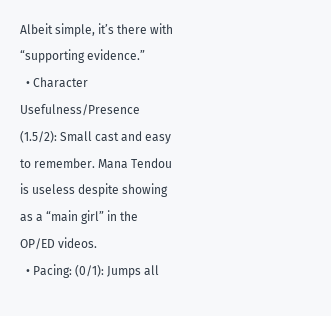Albeit simple, it’s there with “supporting evidence.”
  • Character Usefulness/Presence (1.5/2): Small cast and easy to remember. Mana Tendou is useless despite showing as a “main girl” in the OP/ED videos.
  • Pacing: (0/1): Jumps all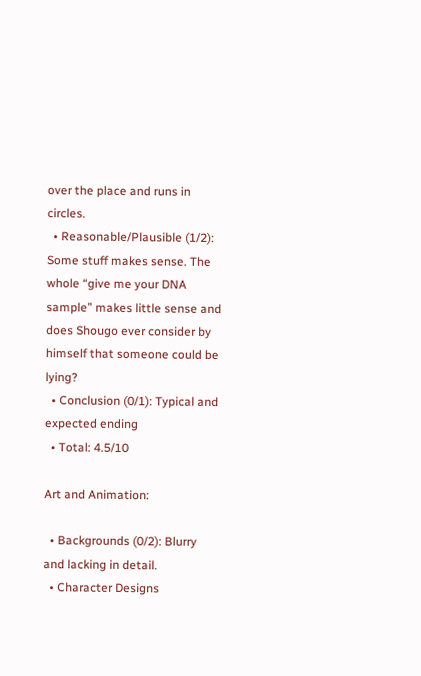over the place and runs in circles.
  • Reasonable/Plausible (1/2): Some stuff makes sense. The whole “give me your DNA sample” makes little sense and does Shougo ever consider by himself that someone could be lying?
  • Conclusion (0/1): Typical and expected ending
  • Total: 4.5/10

Art and Animation:

  • Backgrounds (0/2): Blurry and lacking in detail.
  • Character Designs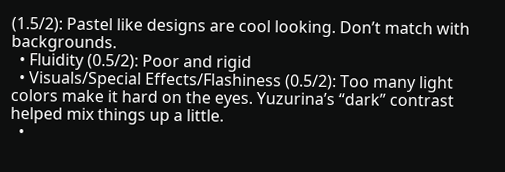(1.5/2): Pastel like designs are cool looking. Don’t match with backgrounds.
  • Fluidity (0.5/2): Poor and rigid
  • Visuals/Special Effects/Flashiness (0.5/2): Too many light colors make it hard on the eyes. Yuzurina’s “dark” contrast helped mix things up a little.
  •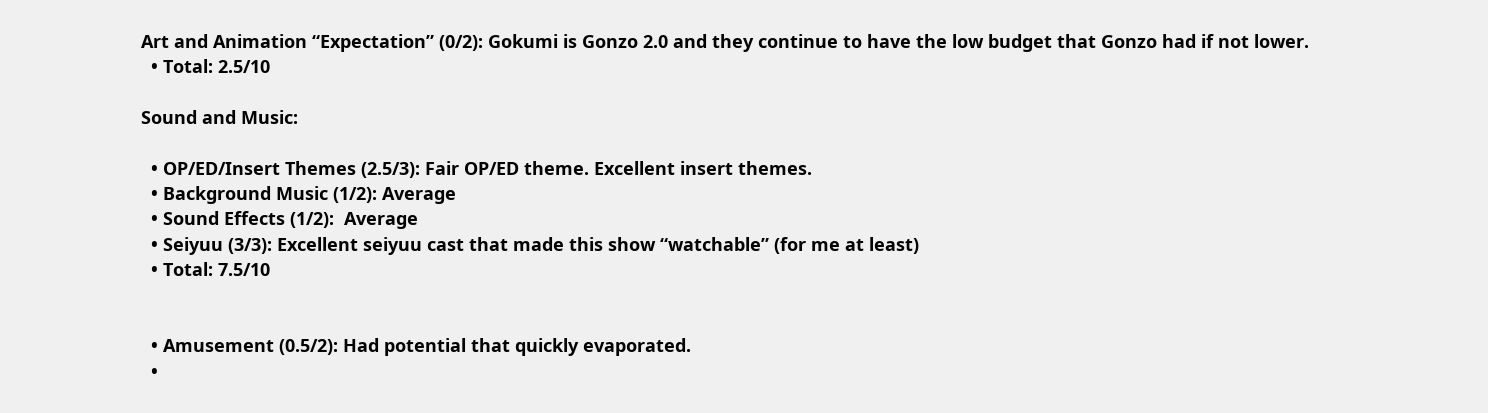Art and Animation “Expectation” (0/2): Gokumi is Gonzo 2.0 and they continue to have the low budget that Gonzo had if not lower.
  • Total: 2.5/10

Sound and Music:

  • OP/ED/Insert Themes (2.5/3): Fair OP/ED theme. Excellent insert themes.
  • Background Music (1/2): Average
  • Sound Effects (1/2):  Average
  • Seiyuu (3/3): Excellent seiyuu cast that made this show “watchable” (for me at least)
  • Total: 7.5/10


  • Amusement (0.5/2): Had potential that quickly evaporated.
  •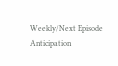Weekly/Next Episode Anticipation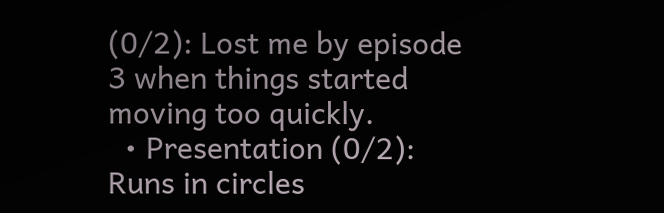(0/2): Lost me by episode 3 when things started moving too quickly.
  • Presentation (0/2): Runs in circles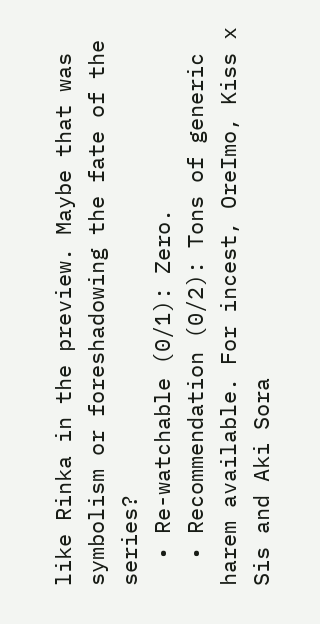like Rinka in the preview. Maybe that was symbolism or foreshadowing the fate of the series?
  • Re-watchable (0/1): Zero.
  • Recommendation (0/2): Tons of generic harem available. For incest, OreImo, Kiss x Sis and Aki Sora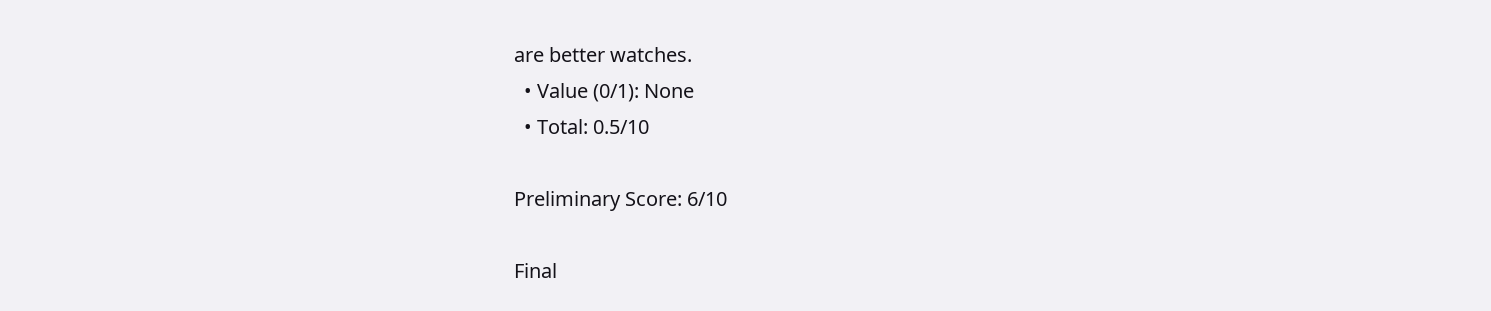are better watches.
  • Value (0/1): None
  • Total: 0.5/10

Preliminary Score: 6/10

Final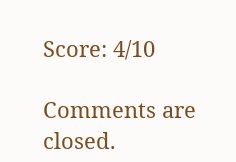Score: 4/10

Comments are closed.